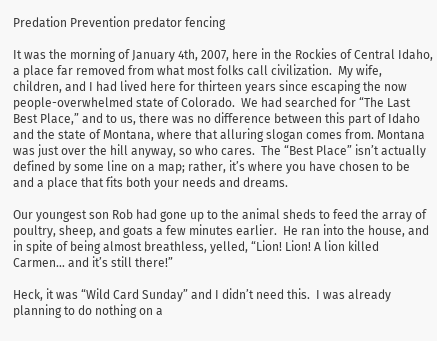Predation Prevention predator fencing

It was the morning of January 4th, 2007, here in the Rockies of Central Idaho, a place far removed from what most folks call civilization.  My wife, children, and I had lived here for thirteen years since escaping the now people-overwhelmed state of Colorado.  We had searched for “The Last Best Place,” and to us, there was no difference between this part of Idaho and the state of Montana, where that alluring slogan comes from. Montana was just over the hill anyway, so who cares.  The “Best Place” isn’t actually defined by some line on a map; rather, it’s where you have chosen to be and a place that fits both your needs and dreams.

Our youngest son Rob had gone up to the animal sheds to feed the array of poultry, sheep, and goats a few minutes earlier.  He ran into the house, and in spite of being almost breathless, yelled, “Lion! Lion! A lion killed Carmen… and it’s still there!”

Heck, it was “Wild Card Sunday” and I didn’t need this.  I was already planning to do nothing on a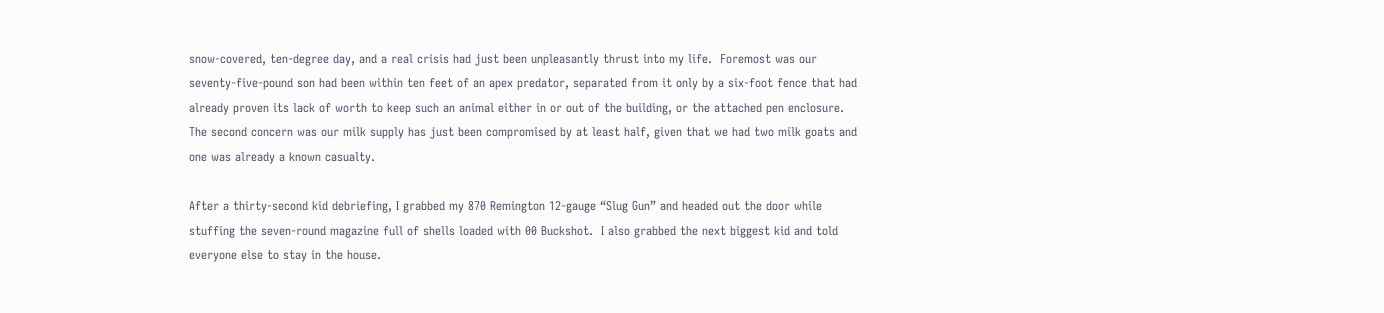snow-covered, ten-degree day, and a real crisis had just been unpleasantly thrust into my life.  Foremost was our seventy-five-pound son had been within ten feet of an apex predator, separated from it only by a six-foot fence that had already proven its lack of worth to keep such an animal either in or out of the building, or the attached pen enclosure.  The second concern was our milk supply has just been compromised by at least half, given that we had two milk goats and one was already a known casualty.

After a thirty-second kid debriefing, I grabbed my 870 Remington 12-gauge “Slug Gun” and headed out the door while stuffing the seven-round magazine full of shells loaded with 00 Buckshot.  I also grabbed the next biggest kid and told everyone else to stay in the house.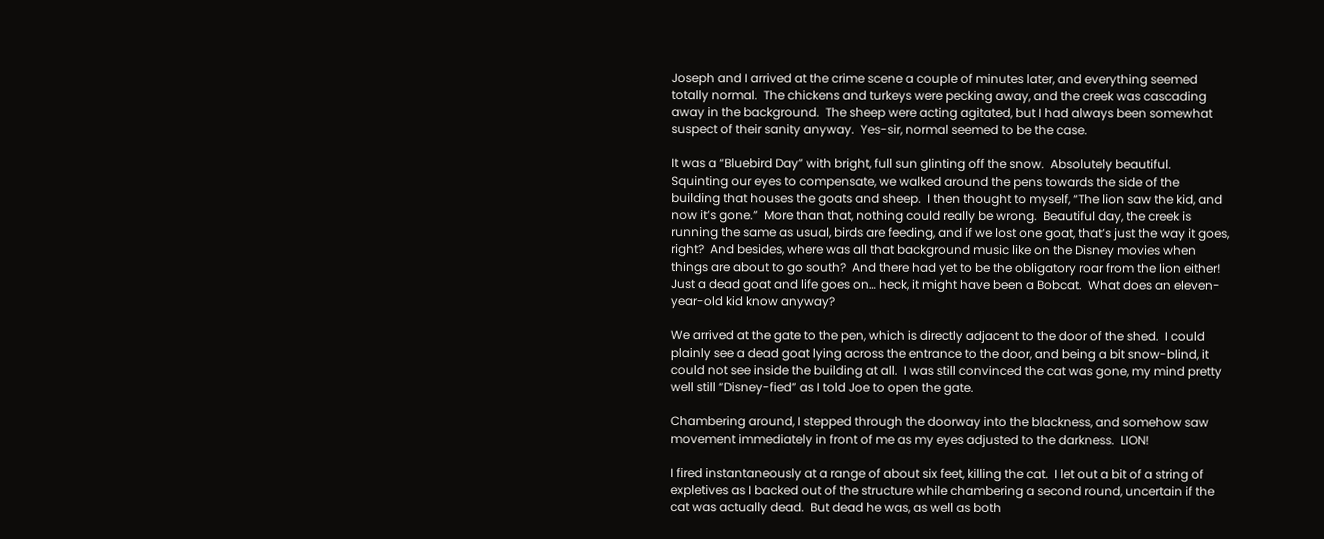Joseph and I arrived at the crime scene a couple of minutes later, and everything seemed totally normal.  The chickens and turkeys were pecking away, and the creek was cascading away in the background.  The sheep were acting agitated, but I had always been somewhat suspect of their sanity anyway.  Yes-sir, normal seemed to be the case.

It was a “Bluebird Day” with bright, full sun glinting off the snow.  Absolutely beautiful.  Squinting our eyes to compensate, we walked around the pens towards the side of the building that houses the goats and sheep.  I then thought to myself, “The lion saw the kid, and now it’s gone.”  More than that, nothing could really be wrong.  Beautiful day, the creek is running the same as usual, birds are feeding, and if we lost one goat, that’s just the way it goes, right?  And besides, where was all that background music like on the Disney movies when things are about to go south?  And there had yet to be the obligatory roar from the lion either!  Just a dead goat and life goes on… heck, it might have been a Bobcat.  What does an eleven-year-old kid know anyway?

We arrived at the gate to the pen, which is directly adjacent to the door of the shed.  I could plainly see a dead goat lying across the entrance to the door, and being a bit snow-blind, it could not see inside the building at all.  I was still convinced the cat was gone, my mind pretty well still “Disney-fied” as I told Joe to open the gate.

Chambering around, I stepped through the doorway into the blackness, and somehow saw movement immediately in front of me as my eyes adjusted to the darkness.  LION!

I fired instantaneously at a range of about six feet, killing the cat.  I let out a bit of a string of expletives as I backed out of the structure while chambering a second round, uncertain if the cat was actually dead.  But dead he was, as well as both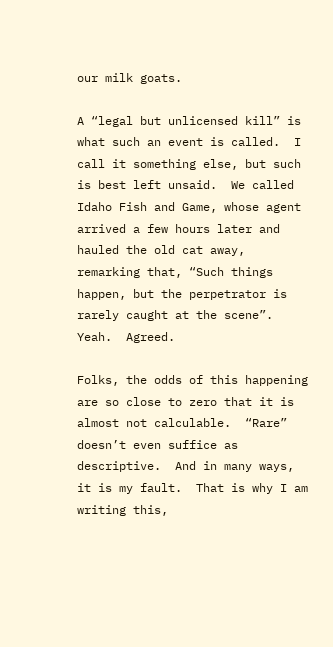our milk goats.

A “legal but unlicensed kill” is what such an event is called.  I call it something else, but such is best left unsaid.  We called Idaho Fish and Game, whose agent arrived a few hours later and hauled the old cat away, remarking that, “Such things happen, but the perpetrator is rarely caught at the scene”.  Yeah.  Agreed.

Folks, the odds of this happening are so close to zero that it is almost not calculable.  “Rare” doesn’t even suffice as descriptive.  And in many ways, it is my fault.  That is why I am writing this,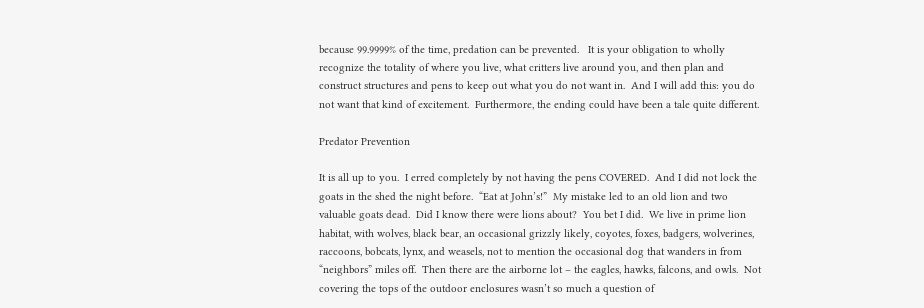because 99.9999% of the time, predation can be prevented.   It is your obligation to wholly recognize the totality of where you live, what critters live around you, and then plan and construct structures and pens to keep out what you do not want in.  And I will add this: you do not want that kind of excitement.  Furthermore, the ending could have been a tale quite different.

Predator Prevention

It is all up to you.  I erred completely by not having the pens COVERED.  And I did not lock the goats in the shed the night before.  “Eat at John’s!”  My mistake led to an old lion and two valuable goats dead.  Did I know there were lions about?  You bet I did.  We live in prime lion habitat, with wolves, black bear, an occasional grizzly likely, coyotes, foxes, badgers, wolverines, raccoons, bobcats, lynx, and weasels, not to mention the occasional dog that wanders in from “neighbors” miles off.  Then there are the airborne lot – the eagles, hawks, falcons, and owls.  Not covering the tops of the outdoor enclosures wasn’t so much a question of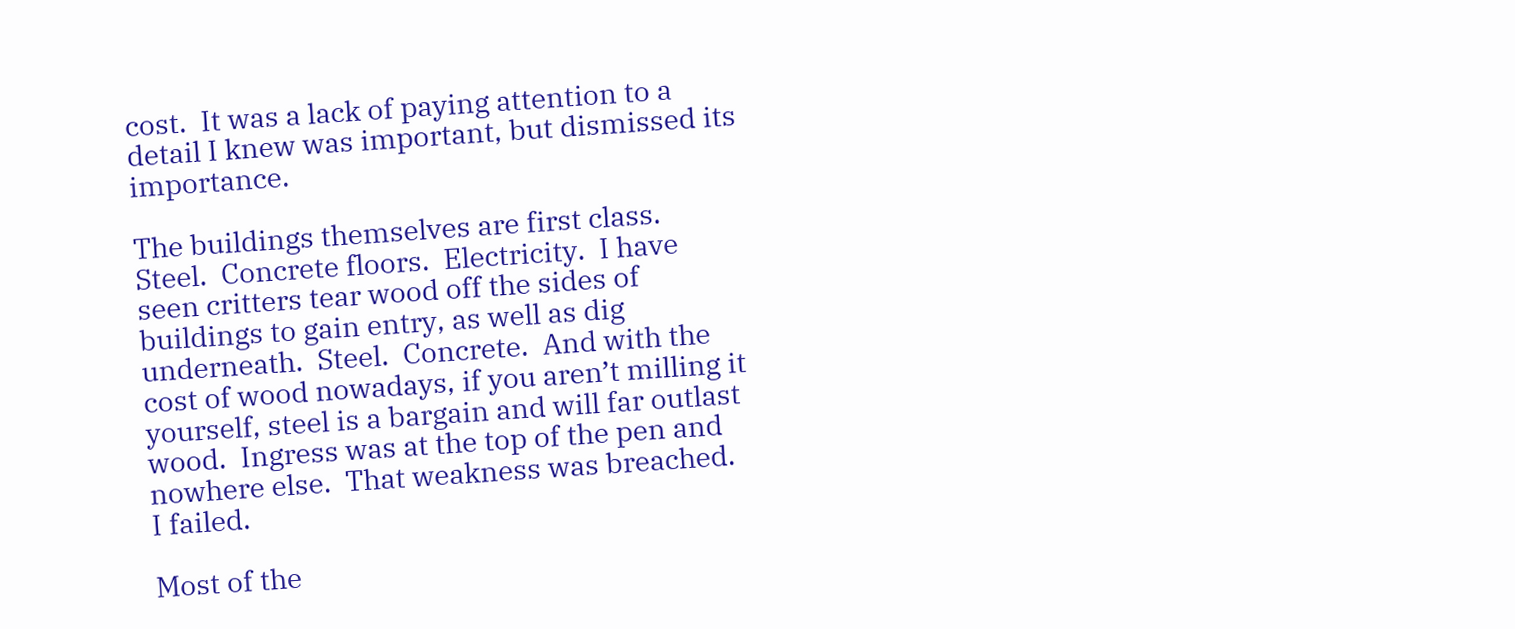cost.  It was a lack of paying attention to a detail I knew was important, but dismissed its importance.

The buildings themselves are first class.  Steel.  Concrete floors.  Electricity.  I have seen critters tear wood off the sides of buildings to gain entry, as well as dig underneath.  Steel.  Concrete.  And with the cost of wood nowadays, if you aren’t milling it yourself, steel is a bargain and will far outlast wood.  Ingress was at the top of the pen and nowhere else.  That weakness was breached.  I failed.

Most of the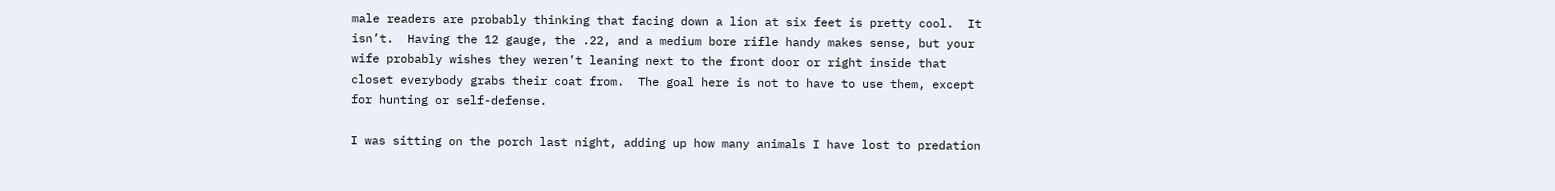male readers are probably thinking that facing down a lion at six feet is pretty cool.  It isn’t.  Having the 12 gauge, the .22, and a medium bore rifle handy makes sense, but your wife probably wishes they weren’t leaning next to the front door or right inside that closet everybody grabs their coat from.  The goal here is not to have to use them, except for hunting or self-defense.

I was sitting on the porch last night, adding up how many animals I have lost to predation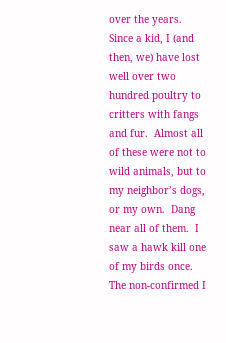over the years.  Since a kid, I (and then, we) have lost well over two hundred poultry to critters with fangs and fur.  Almost all of these were not to wild animals, but to my neighbor’s dogs, or my own.  Dang near all of them.  I saw a hawk kill one of my birds once.  The non-confirmed I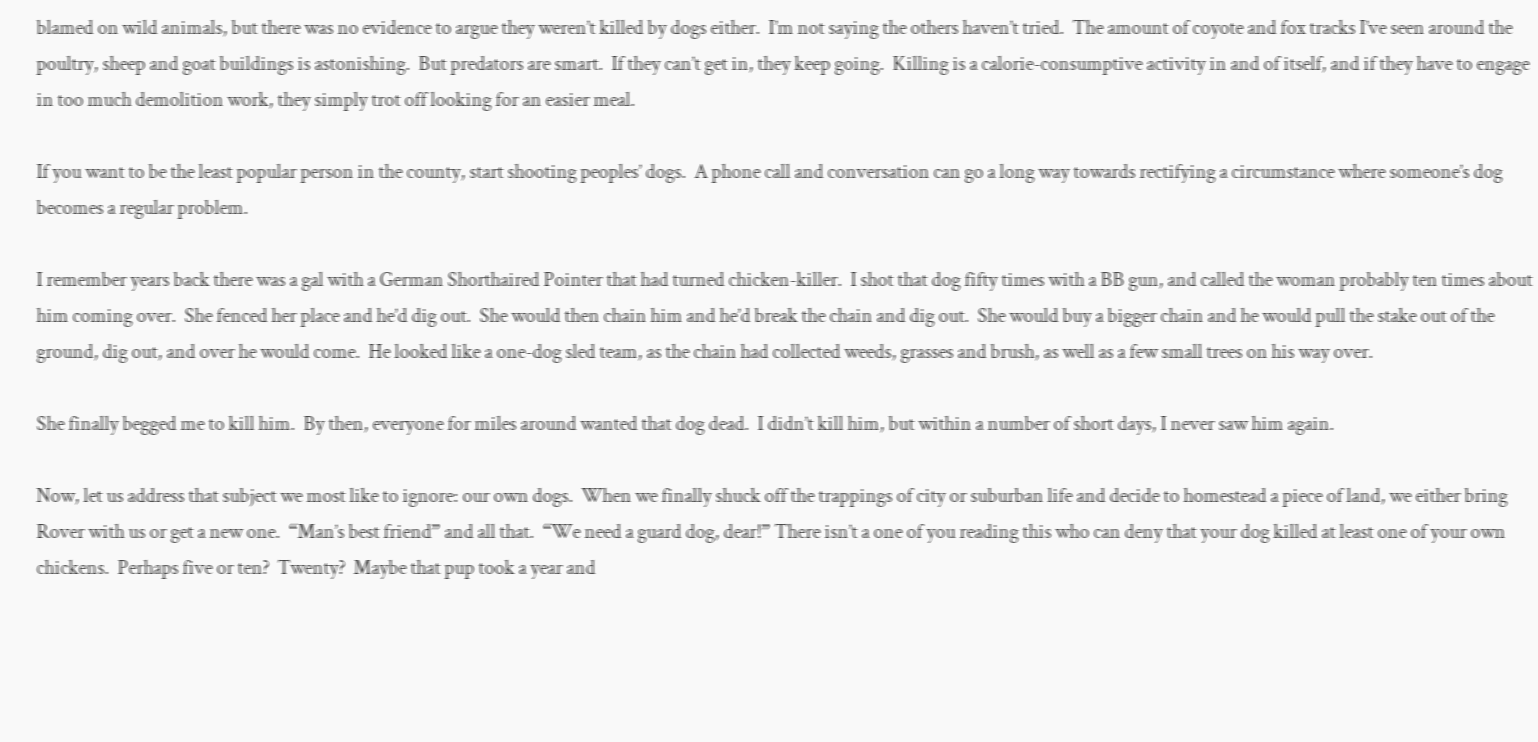blamed on wild animals, but there was no evidence to argue they weren’t killed by dogs either.  I’m not saying the others haven’t tried.  The amount of coyote and fox tracks I’ve seen around the poultry, sheep and goat buildings is astonishing.  But predators are smart.  If they can’t get in, they keep going.  Killing is a calorie-consumptive activity in and of itself, and if they have to engage in too much demolition work, they simply trot off looking for an easier meal.

If you want to be the least popular person in the county, start shooting peoples’ dogs.  A phone call and conversation can go a long way towards rectifying a circumstance where someone’s dog becomes a regular problem.

I remember years back there was a gal with a German Shorthaired Pointer that had turned chicken-killer.  I shot that dog fifty times with a BB gun, and called the woman probably ten times about him coming over.  She fenced her place and he’d dig out.  She would then chain him and he’d break the chain and dig out.  She would buy a bigger chain and he would pull the stake out of the ground, dig out, and over he would come.  He looked like a one-dog sled team, as the chain had collected weeds, grasses and brush, as well as a few small trees on his way over.

She finally begged me to kill him.  By then, everyone for miles around wanted that dog dead.  I didn’t kill him, but within a number of short days, I never saw him again.

Now, let us address that subject we most like to ignore: our own dogs.  When we finally shuck off the trappings of city or suburban life and decide to homestead a piece of land, we either bring Rover with us or get a new one.  “Man’s best friend” and all that.  “We need a guard dog, dear!” There isn’t a one of you reading this who can deny that your dog killed at least one of your own chickens.  Perhaps five or ten?  Twenty?  Maybe that pup took a year and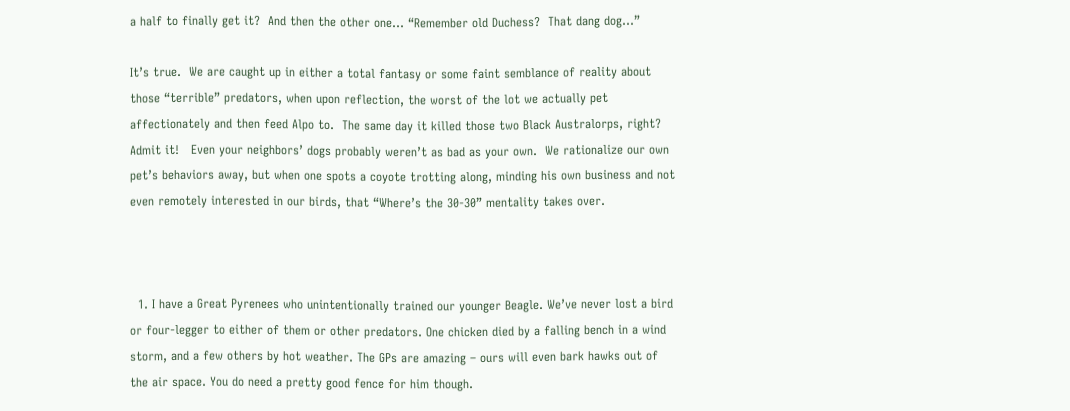a half to finally get it?  And then the other one… “Remember old Duchess?  That dang dog…”

It’s true.  We are caught up in either a total fantasy or some faint semblance of reality about those “terrible” predators, when upon reflection, the worst of the lot we actually pet affectionately and then feed Alpo to.  The same day it killed those two Black Australorps, right?  Admit it!   Even your neighbors’ dogs probably weren’t as bad as your own.  We rationalize our own pet’s behaviors away, but when one spots a coyote trotting along, minding his own business and not even remotely interested in our birds, that “Where’s the 30-30” mentality takes over.



  1. I have a Great Pyrenees who unintentionally trained our younger Beagle. We’ve never lost a bird or four-legger to either of them or other predators. One chicken died by a falling bench in a wind storm, and a few others by hot weather. The GPs are amazing – ours will even bark hawks out of the air space. You do need a pretty good fence for him though.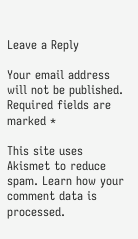Leave a Reply

Your email address will not be published. Required fields are marked *

This site uses Akismet to reduce spam. Learn how your comment data is processed.